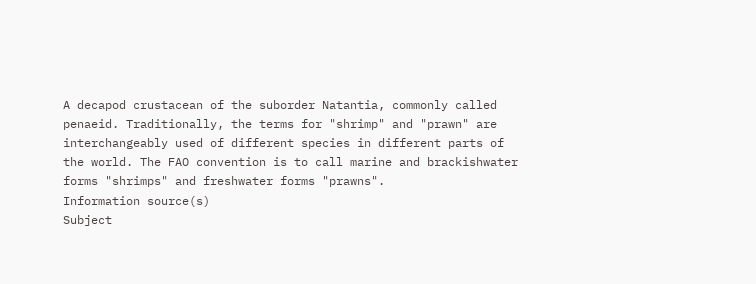A decapod crustacean of the suborder Natantia, commonly called penaeid. Traditionally, the terms for "shrimp" and "prawn" are interchangeably used of different species in different parts of the world. The FAO convention is to call marine and brackishwater forms "shrimps" and freshwater forms "prawns".
Information source(s)
Subject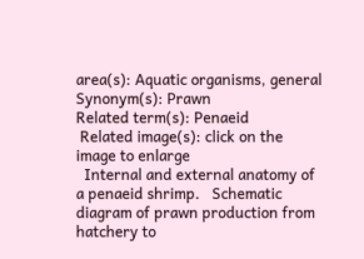area(s): Aquatic organisms, general
Synonym(s): Prawn
Related term(s): Penaeid
 Related image(s): click on the image to enlarge
  Internal and external anatomy of a penaeid shrimp.   Schematic diagram of prawn production from hatchery to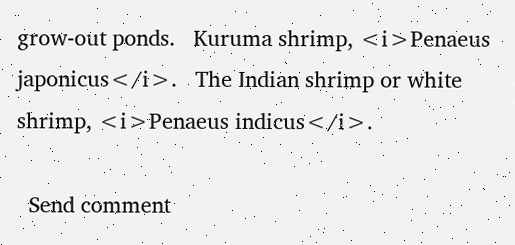grow-out ponds.   Kuruma shrimp, <i>Penaeus japonicus</i>.   The Indian shrimp or white shrimp, <i>Penaeus indicus</i>.

  Send comment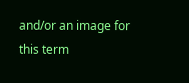and/or an image for this term